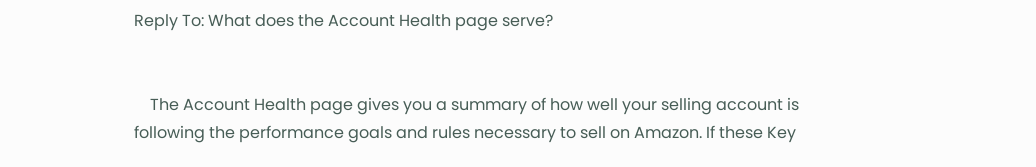Reply To: What does the Account Health page serve?


    The Account Health page gives you a summary of how well your selling account is following the performance goals and rules necessary to sell on Amazon. If these Key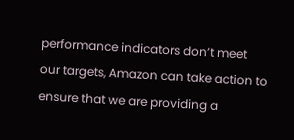performance indicators don’t meet our targets, Amazon can take action to ensure that we are providing a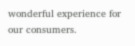wonderful experience for our consumers.